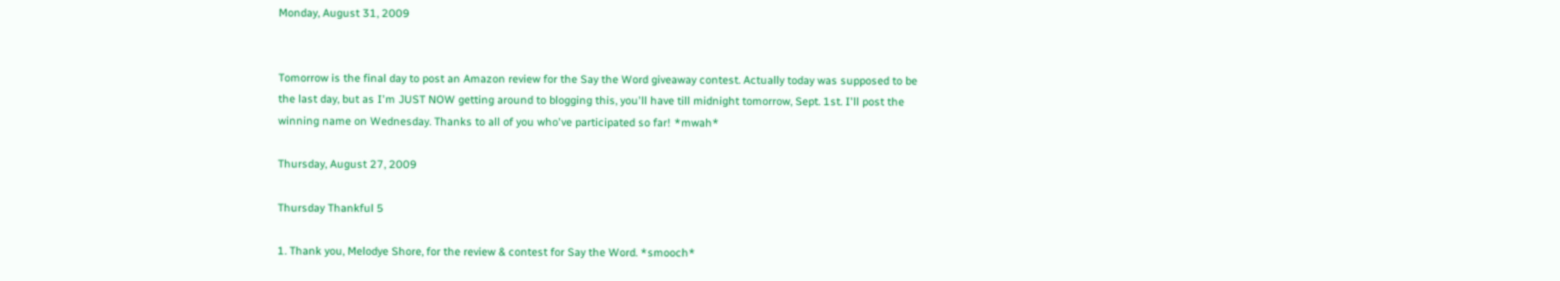Monday, August 31, 2009


Tomorrow is the final day to post an Amazon review for the Say the Word giveaway contest. Actually today was supposed to be the last day, but as I'm JUST NOW getting around to blogging this, you'll have till midnight tomorrow, Sept. 1st. I'll post the winning name on Wednesday. Thanks to all of you who've participated so far! *mwah*

Thursday, August 27, 2009

Thursday Thankful 5

1. Thank you, Melodye Shore, for the review & contest for Say the Word. *smooch*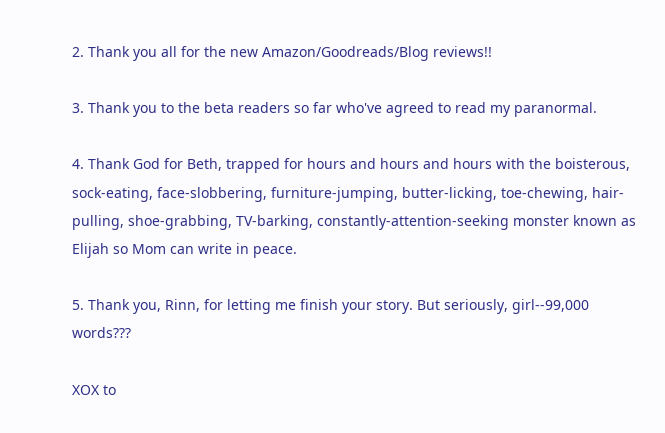2. Thank you all for the new Amazon/Goodreads/Blog reviews!!

3. Thank you to the beta readers so far who've agreed to read my paranormal.

4. Thank God for Beth, trapped for hours and hours and hours with the boisterous, sock-eating, face-slobbering, furniture-jumping, butter-licking, toe-chewing, hair-pulling, shoe-grabbing, TV-barking, constantly-attention-seeking monster known as Elijah so Mom can write in peace.

5. Thank you, Rinn, for letting me finish your story. But seriously, girl--99,000 words???

XOX to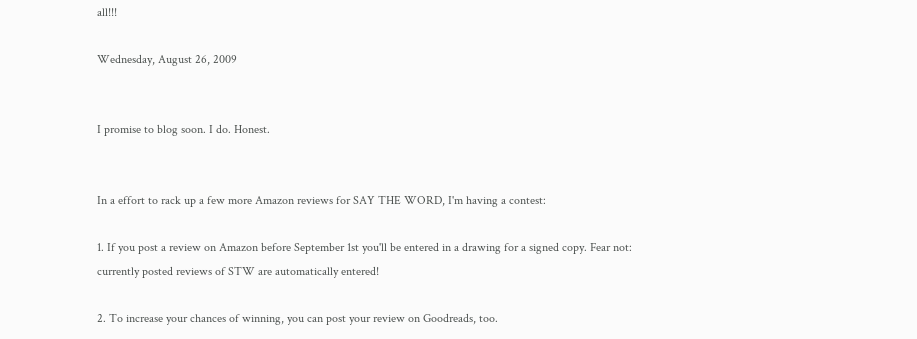all!!!

Wednesday, August 26, 2009


I promise to blog soon. I do. Honest.


In a effort to rack up a few more Amazon reviews for SAY THE WORD, I'm having a contest:

1. If you post a review on Amazon before September 1st you'll be entered in a drawing for a signed copy. Fear not: currently posted reviews of STW are automatically entered!

2. To increase your chances of winning, you can post your review on Goodreads, too.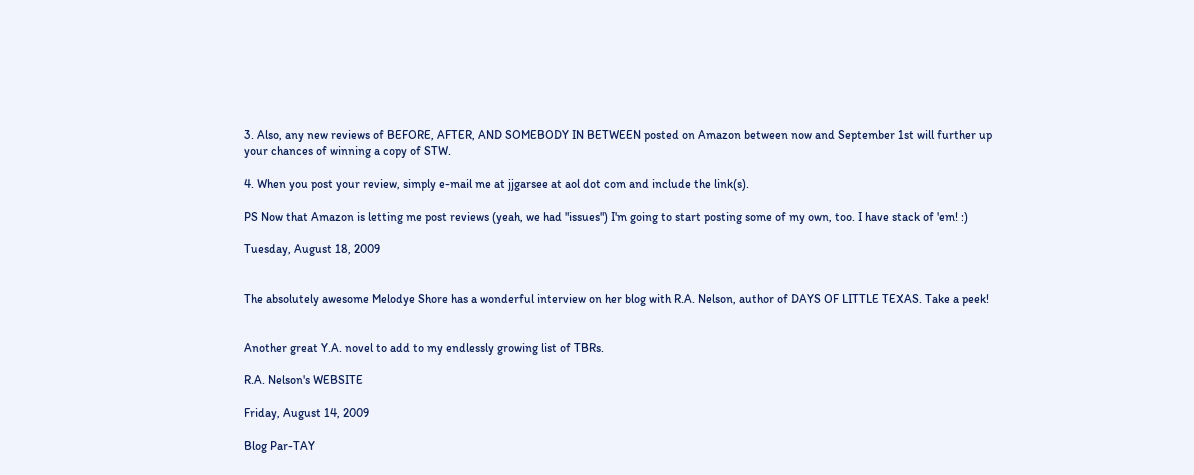3. Also, any new reviews of BEFORE, AFTER, AND SOMEBODY IN BETWEEN posted on Amazon between now and September 1st will further up your chances of winning a copy of STW.

4. When you post your review, simply e-mail me at jjgarsee at aol dot com and include the link(s).

PS Now that Amazon is letting me post reviews (yeah, we had "issues") I'm going to start posting some of my own, too. I have stack of 'em! :)

Tuesday, August 18, 2009


The absolutely awesome Melodye Shore has a wonderful interview on her blog with R.A. Nelson, author of DAYS OF LITTLE TEXAS. Take a peek!


Another great Y.A. novel to add to my endlessly growing list of TBRs.

R.A. Nelson's WEBSITE

Friday, August 14, 2009

Blog Par-TAY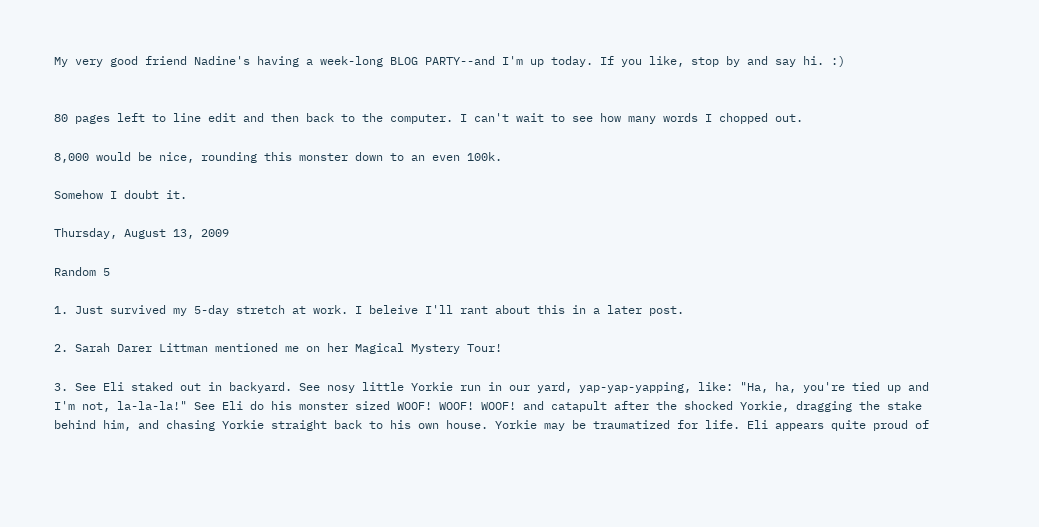My very good friend Nadine's having a week-long BLOG PARTY--and I'm up today. If you like, stop by and say hi. :)


80 pages left to line edit and then back to the computer. I can't wait to see how many words I chopped out.

8,000 would be nice, rounding this monster down to an even 100k.

Somehow I doubt it.

Thursday, August 13, 2009

Random 5

1. Just survived my 5-day stretch at work. I beleive I'll rant about this in a later post.

2. Sarah Darer Littman mentioned me on her Magical Mystery Tour!

3. See Eli staked out in backyard. See nosy little Yorkie run in our yard, yap-yap-yapping, like: "Ha, ha, you're tied up and I'm not, la-la-la!" See Eli do his monster sized WOOF! WOOF! WOOF! and catapult after the shocked Yorkie, dragging the stake behind him, and chasing Yorkie straight back to his own house. Yorkie may be traumatized for life. Eli appears quite proud of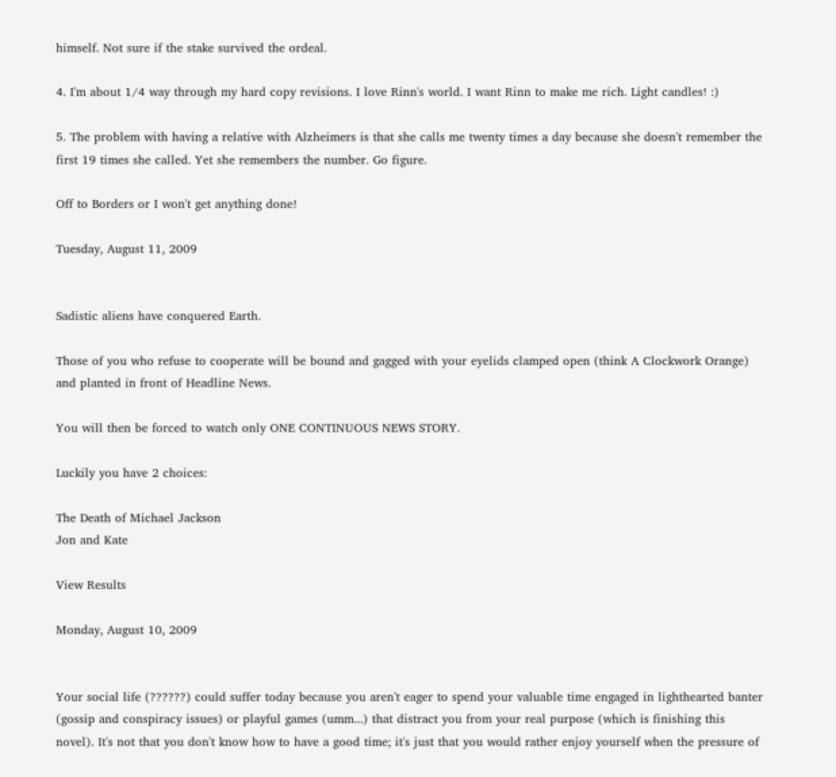himself. Not sure if the stake survived the ordeal.

4. I'm about 1/4 way through my hard copy revisions. I love Rinn's world. I want Rinn to make me rich. Light candles! :)

5. The problem with having a relative with Alzheimers is that she calls me twenty times a day because she doesn't remember the first 19 times she called. Yet she remembers the number. Go figure.

Off to Borders or I won't get anything done!

Tuesday, August 11, 2009


Sadistic aliens have conquered Earth.

Those of you who refuse to cooperate will be bound and gagged with your eyelids clamped open (think A Clockwork Orange) and planted in front of Headline News.

You will then be forced to watch only ONE CONTINUOUS NEWS STORY.

Luckily you have 2 choices:

The Death of Michael Jackson
Jon and Kate

View Results

Monday, August 10, 2009


Your social life (??????) could suffer today because you aren't eager to spend your valuable time engaged in lighthearted banter (gossip and conspiracy issues) or playful games (umm...) that distract you from your real purpose (which is finishing this novel). It's not that you don't know how to have a good time; it's just that you would rather enjoy yourself when the pressure of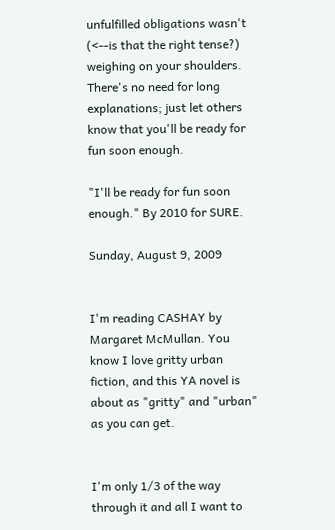unfulfilled obligations wasn't (<--is that the right tense?) weighing on your shoulders. There's no need for long explanations; just let others know that you'll be ready for fun soon enough.

"I'll be ready for fun soon enough." By 2010 for SURE.

Sunday, August 9, 2009


I'm reading CASHAY by Margaret McMullan. You know I love gritty urban fiction, and this YA novel is about as "gritty" and "urban" as you can get.


I'm only 1/3 of the way through it and all I want to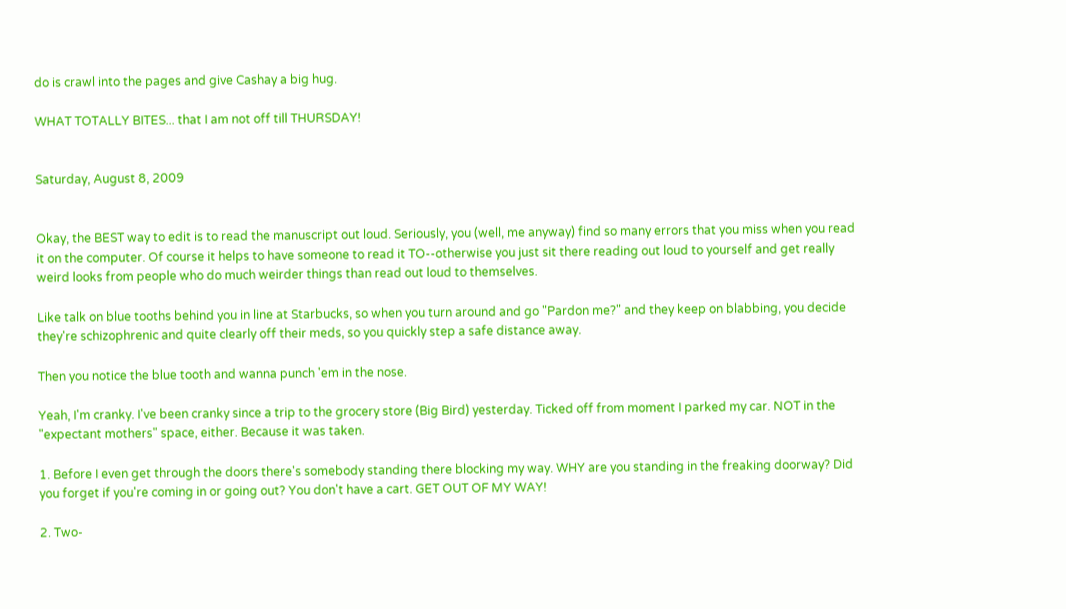do is crawl into the pages and give Cashay a big hug.

WHAT TOTALLY BITES... that I am not off till THURSDAY!


Saturday, August 8, 2009


Okay, the BEST way to edit is to read the manuscript out loud. Seriously, you (well, me anyway) find so many errors that you miss when you read it on the computer. Of course it helps to have someone to read it TO--otherwise you just sit there reading out loud to yourself and get really weird looks from people who do much weirder things than read out loud to themselves.

Like talk on blue tooths behind you in line at Starbucks, so when you turn around and go "Pardon me?" and they keep on blabbing, you decide they're schizophrenic and quite clearly off their meds, so you quickly step a safe distance away.

Then you notice the blue tooth and wanna punch 'em in the nose.

Yeah, I'm cranky. I've been cranky since a trip to the grocery store (Big Bird) yesterday. Ticked off from moment I parked my car. NOT in the "expectant mothers" space, either. Because it was taken.

1. Before I even get through the doors there's somebody standing there blocking my way. WHY are you standing in the freaking doorway? Did you forget if you're coming in or going out? You don't have a cart. GET OUT OF MY WAY!

2. Two-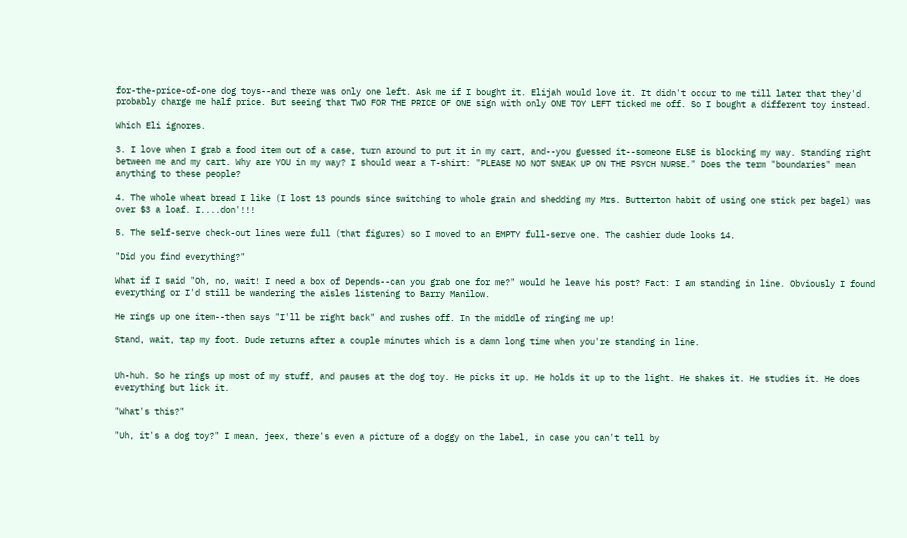for-the-price-of-one dog toys--and there was only one left. Ask me if I bought it. Elijah would love it. It didn't occur to me till later that they'd probably charge me half price. But seeing that TWO FOR THE PRICE OF ONE sign with only ONE TOY LEFT ticked me off. So I bought a different toy instead.

Which Eli ignores.

3. I love when I grab a food item out of a case, turn around to put it in my cart, and--you guessed it--someone ELSE is blocking my way. Standing right between me and my cart. Why are YOU in my way? I should wear a T-shirt: "PLEASE NO NOT SNEAK UP ON THE PSYCH NURSE." Does the term "boundaries" mean anything to these people?

4. The whole wheat bread I like (I lost 13 pounds since switching to whole grain and shedding my Mrs. Butterton habit of using one stick per bagel) was over $3 a loaf. I....don'!!!

5. The self-serve check-out lines were full (that figures) so I moved to an EMPTY full-serve one. The cashier dude looks 14.

"Did you find everything?"

What if I said "Oh, no, wait! I need a box of Depends--can you grab one for me?" would he leave his post? Fact: I am standing in line. Obviously I found everything or I'd still be wandering the aisles listening to Barry Manilow.

He rings up one item--then says "I'll be right back" and rushes off. In the middle of ringing me up!

Stand, wait, tap my foot. Dude returns after a couple minutes which is a damn long time when you're standing in line.


Uh-huh. So he rings up most of my stuff, and pauses at the dog toy. He picks it up. He holds it up to the light. He shakes it. He studies it. He does everything but lick it.

"What's this?"

"Uh, it's a dog toy?" I mean, jeex, there's even a picture of a doggy on the label, in case you can't tell by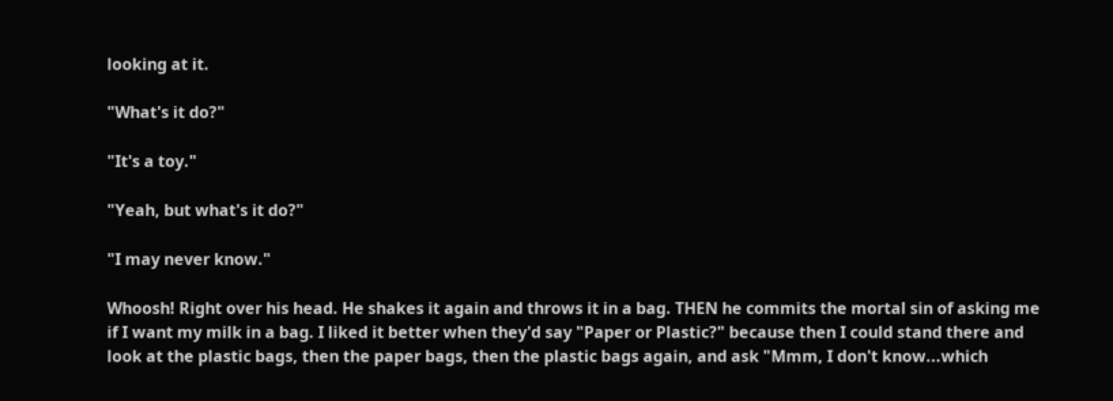looking at it.

"What's it do?"

"It's a toy."

"Yeah, but what's it do?"

"I may never know."

Whoosh! Right over his head. He shakes it again and throws it in a bag. THEN he commits the mortal sin of asking me if I want my milk in a bag. I liked it better when they'd say "Paper or Plastic?" because then I could stand there and look at the plastic bags, then the paper bags, then the plastic bags again, and ask "Mmm, I don't know...which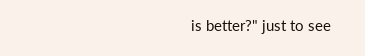is better?" just to see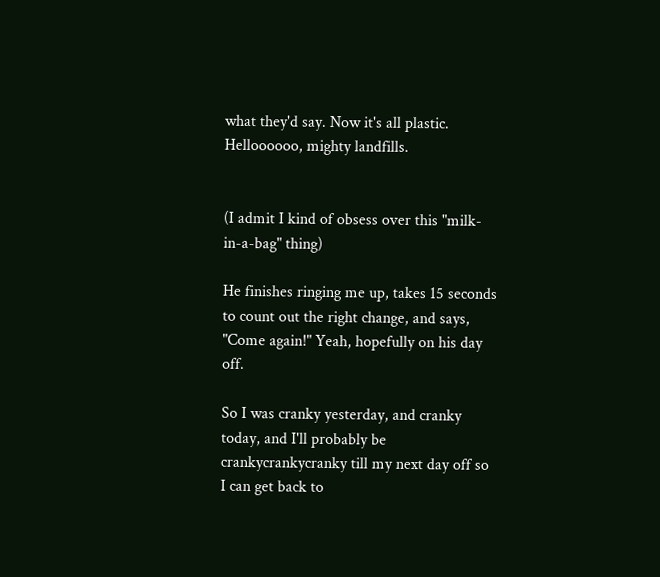what they'd say. Now it's all plastic. Helloooooo, mighty landfills.


(I admit I kind of obsess over this "milk-in-a-bag" thing)

He finishes ringing me up, takes 15 seconds to count out the right change, and says, "Come again!" Yeah, hopefully on his day off.

So I was cranky yesterday, and cranky today, and I'll probably be crankycrankycranky till my next day off so I can get back to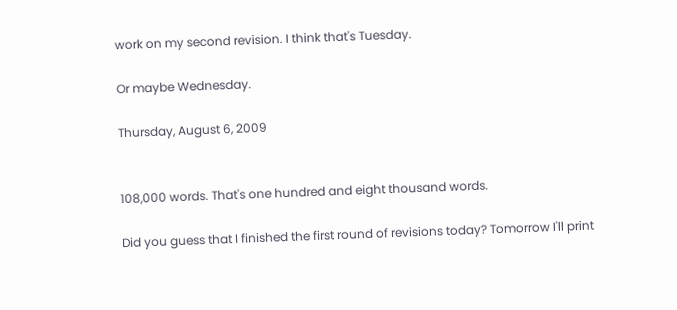work on my second revision. I think that's Tuesday.

Or maybe Wednesday.

Thursday, August 6, 2009


108,000 words. That's one hundred and eight thousand words.

Did you guess that I finished the first round of revisions today? Tomorrow I'll print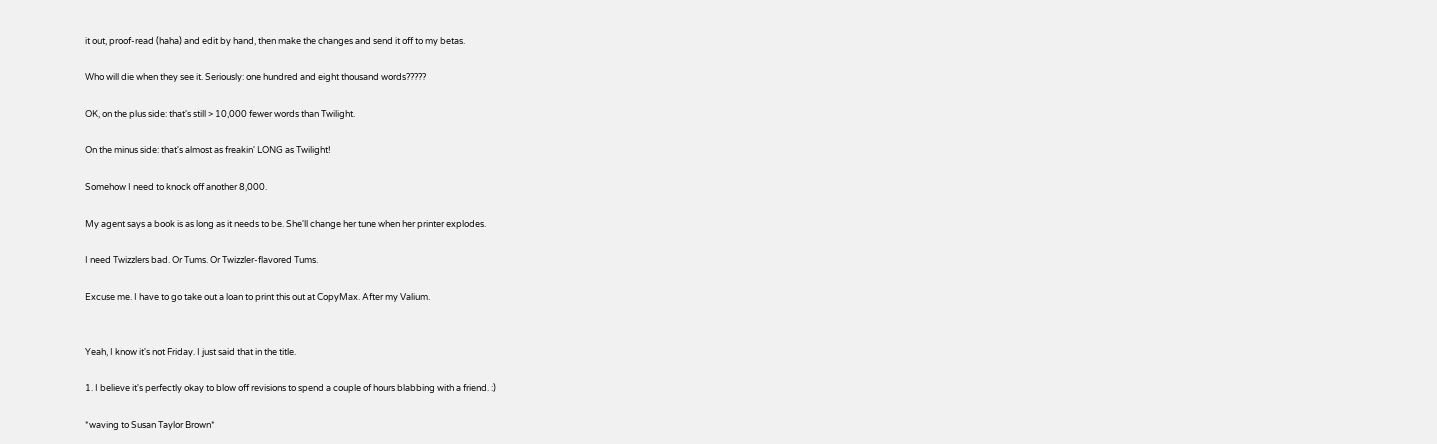it out, proof-read (haha) and edit by hand, then make the changes and send it off to my betas.

Who will die when they see it. Seriously: one hundred and eight thousand words?????

OK, on the plus side: that's still > 10,000 fewer words than Twilight.

On the minus side: that's almost as freakin' LONG as Twilight!

Somehow I need to knock off another 8,000.

My agent says a book is as long as it needs to be. She'll change her tune when her printer explodes.

I need Twizzlers bad. Or Tums. Or Twizzler-flavored Tums.

Excuse me. I have to go take out a loan to print this out at CopyMax. After my Valium.


Yeah, I know it's not Friday. I just said that in the title.

1. I believe it's perfectly okay to blow off revisions to spend a couple of hours blabbing with a friend. :)

*waving to Susan Taylor Brown*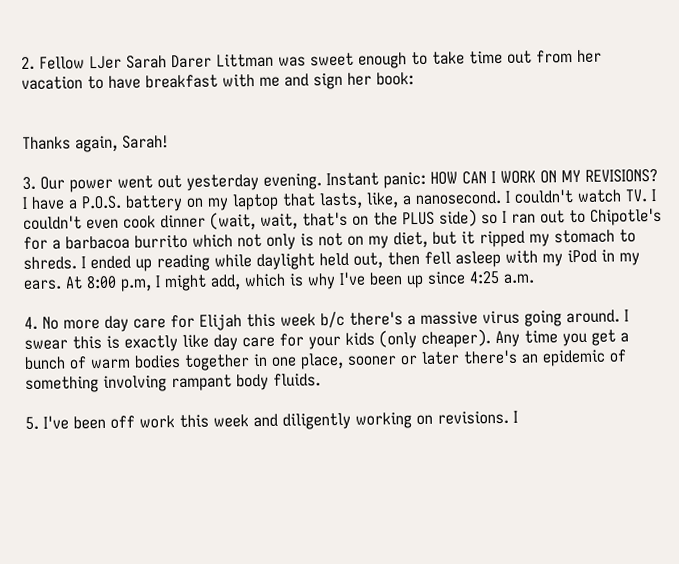2. Fellow LJer Sarah Darer Littman was sweet enough to take time out from her vacation to have breakfast with me and sign her book:


Thanks again, Sarah!

3. Our power went out yesterday evening. Instant panic: HOW CAN I WORK ON MY REVISIONS? I have a P.O.S. battery on my laptop that lasts, like, a nanosecond. I couldn't watch TV. I couldn't even cook dinner (wait, wait, that's on the PLUS side) so I ran out to Chipotle's for a barbacoa burrito which not only is not on my diet, but it ripped my stomach to shreds. I ended up reading while daylight held out, then fell asleep with my iPod in my ears. At 8:00 p.m, I might add, which is why I've been up since 4:25 a.m.

4. No more day care for Elijah this week b/c there's a massive virus going around. I swear this is exactly like day care for your kids (only cheaper). Any time you get a bunch of warm bodies together in one place, sooner or later there's an epidemic of something involving rampant body fluids.

5. I've been off work this week and diligently working on revisions. I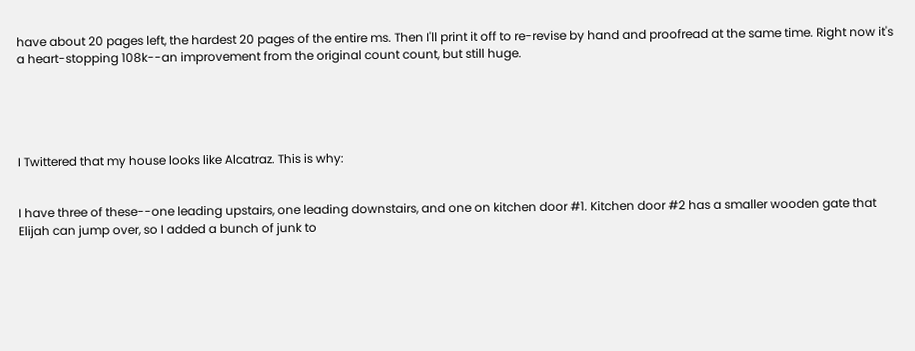have about 20 pages left, the hardest 20 pages of the entire ms. Then I'll print it off to re-revise by hand and proofread at the same time. Right now it's a heart-stopping 108k--an improvement from the original count count, but still huge.





I Twittered that my house looks like Alcatraz. This is why:


I have three of these--one leading upstairs, one leading downstairs, and one on kitchen door #1. Kitchen door #2 has a smaller wooden gate that Elijah can jump over, so I added a bunch of junk to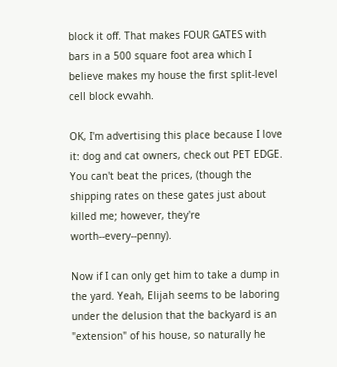block it off. That makes FOUR GATES with bars in a 500 square foot area which I believe makes my house the first split-level cell block evvahh.

OK, I'm advertising this place because I love it: dog and cat owners, check out PET EDGE. You can't beat the prices, (though the shipping rates on these gates just about killed me; however, they're worth--every--penny).

Now if I can only get him to take a dump in the yard. Yeah, Elijah seems to be laboring under the delusion that the backyard is an "extension" of his house, so naturally he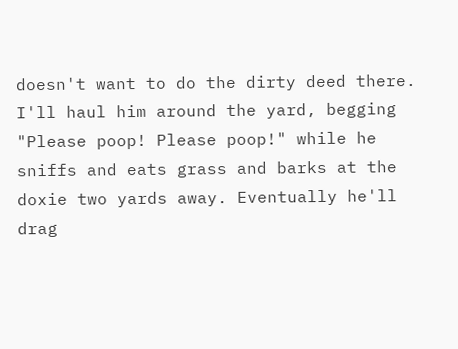doesn't want to do the dirty deed there. I'll haul him around the yard, begging "Please poop! Please poop!" while he sniffs and eats grass and barks at the doxie two yards away. Eventually he'll drag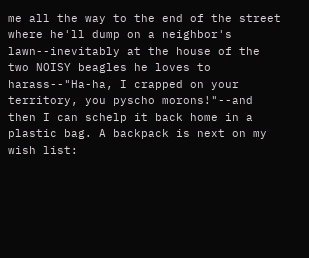me all the way to the end of the street where he'll dump on a neighbor's lawn--inevitably at the house of the two NOISY beagles he loves to harass--"Ha-ha, I crapped on your territory, you pyscho morons!"--and then I can schelp it back home in a plastic bag. A backpack is next on my wish list: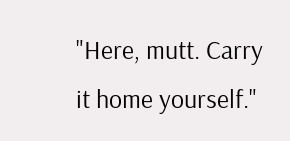"Here, mutt. Carry it home yourself."